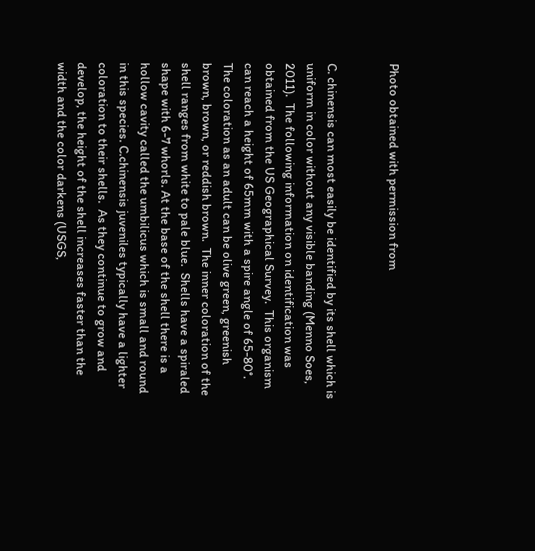Photo obtained with permission from


C. chinensis can most easily be identified by its shell which is uniform in color without any visible banding (Menno Soes, 2011).  The following information on identification was obtained from the US Geographical Survey.  This organism can reach a height of 65mm with a spire angle of 65-80°.  The coloration as an adult can be olive green, greenish brown, brown, or reddish brown.  The inner coloration of the shell ranges from white to pale blue.  Shells have a spiraled shape with 6-7 whorls. At the base of the shell there is a hollow cavity called the umbilicus which is small and round in this species. C.chinensis juveniles typically have a lighter coloration to their shells.  As they continue to grow and develop, the height of the shell increases faster than the width and the color darkens (USGS,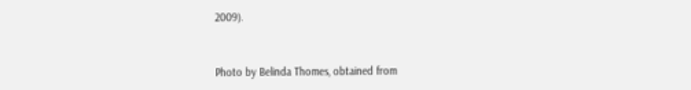2009).


Photo by Belinda Thomes, obtained from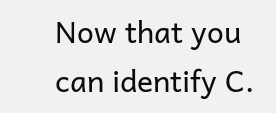Now that you can identify C.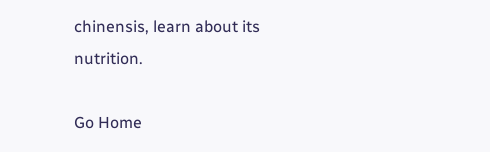chinensis, learn about its nutrition.

Go Home